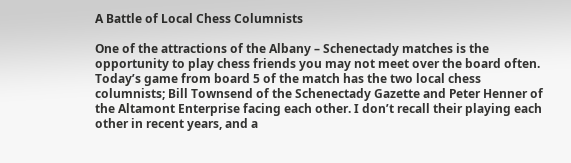A Battle of Local Chess Columnists

One of the attractions of the Albany – Schenectady matches is the opportunity to play chess friends you may not meet over the board often. Today’s game from board 5 of the match has the two local chess columnists; Bill Townsend of the Schenectady Gazette and Peter Henner of the Altamont Enterprise facing each other. I don’t recall their playing each other in recent years, and a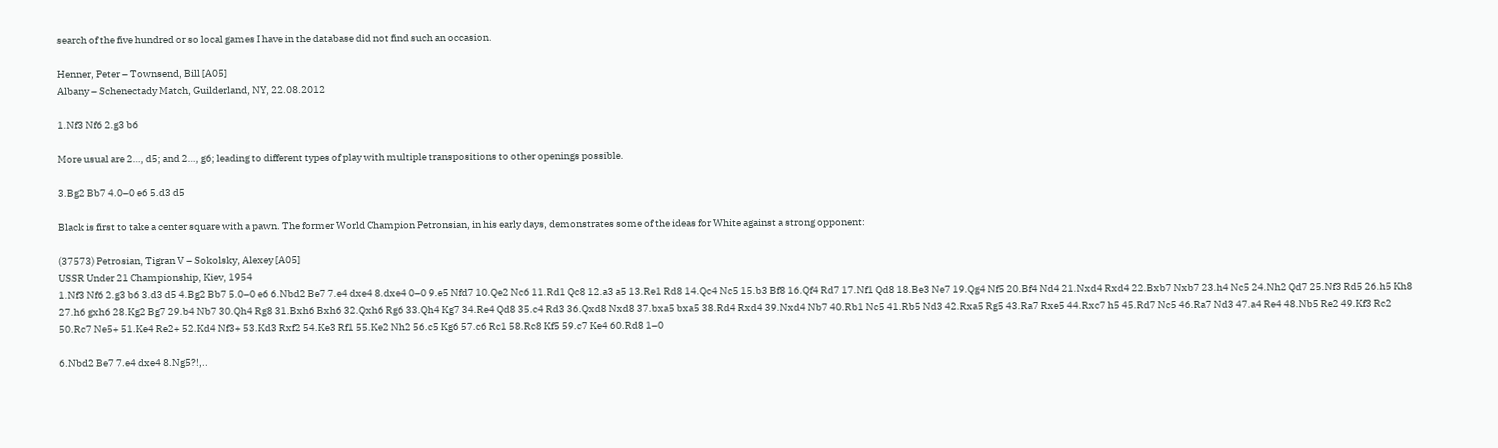search of the five hundred or so local games I have in the database did not find such an occasion.

Henner, Peter – Townsend, Bill [A05]
Albany – Schenectady Match, Guilderland, NY, 22.08.2012

1.Nf3 Nf6 2.g3 b6

More usual are 2…, d5; and 2…, g6; leading to different types of play with multiple transpositions to other openings possible.

3.Bg2 Bb7 4.0–0 e6 5.d3 d5

Black is first to take a center square with a pawn. The former World Champion Petronsian, in his early days, demonstrates some of the ideas for White against a strong opponent:

(37573) Petrosian, Tigran V – Sokolsky, Alexey [A05]
USSR Under 21 Championship, Kiev, 1954
1.Nf3 Nf6 2.g3 b6 3.d3 d5 4.Bg2 Bb7 5.0–0 e6 6.Nbd2 Be7 7.e4 dxe4 8.dxe4 0–0 9.e5 Nfd7 10.Qe2 Nc6 11.Rd1 Qc8 12.a3 a5 13.Re1 Rd8 14.Qc4 Nc5 15.b3 Bf8 16.Qf4 Rd7 17.Nf1 Qd8 18.Be3 Ne7 19.Qg4 Nf5 20.Bf4 Nd4 21.Nxd4 Rxd4 22.Bxb7 Nxb7 23.h4 Nc5 24.Nh2 Qd7 25.Nf3 Rd5 26.h5 Kh8 27.h6 gxh6 28.Kg2 Bg7 29.b4 Nb7 30.Qh4 Rg8 31.Bxh6 Bxh6 32.Qxh6 Rg6 33.Qh4 Kg7 34.Re4 Qd8 35.c4 Rd3 36.Qxd8 Nxd8 37.bxa5 bxa5 38.Rd4 Rxd4 39.Nxd4 Nb7 40.Rb1 Nc5 41.Rb5 Nd3 42.Rxa5 Rg5 43.Ra7 Rxe5 44.Rxc7 h5 45.Rd7 Nc5 46.Ra7 Nd3 47.a4 Re4 48.Nb5 Re2 49.Kf3 Rc2 50.Rc7 Ne5+ 51.Ke4 Re2+ 52.Kd4 Nf3+ 53.Kd3 Rxf2 54.Ke3 Rf1 55.Ke2 Nh2 56.c5 Kg6 57.c6 Rc1 58.Rc8 Kf5 59.c7 Ke4 60.Rd8 1–0

6.Nbd2 Be7 7.e4 dxe4 8.Ng5?!,..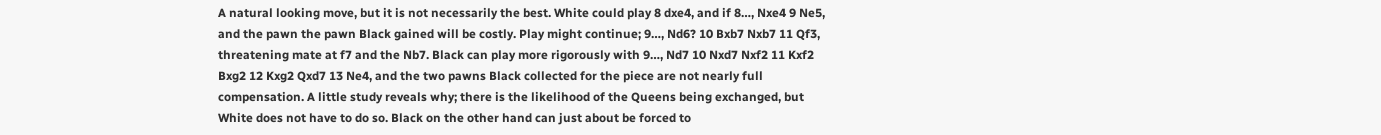A natural looking move, but it is not necessarily the best. White could play 8 dxe4, and if 8…, Nxe4 9 Ne5, and the pawn the pawn Black gained will be costly. Play might continue; 9…, Nd6? 10 Bxb7 Nxb7 11 Qf3, threatening mate at f7 and the Nb7. Black can play more rigorously with 9…, Nd7 10 Nxd7 Nxf2 11 Kxf2 Bxg2 12 Kxg2 Qxd7 13 Ne4, and the two pawns Black collected for the piece are not nearly full compensation. A little study reveals why; there is the likelihood of the Queens being exchanged, but White does not have to do so. Black on the other hand can just about be forced to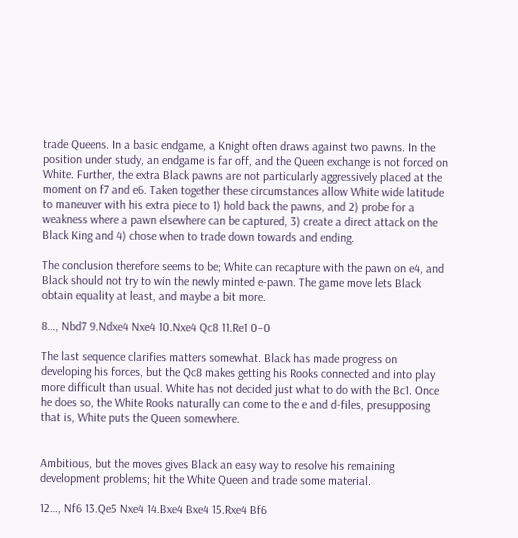trade Queens. In a basic endgame, a Knight often draws against two pawns. In the position under study, an endgame is far off, and the Queen exchange is not forced on White. Further, the extra Black pawns are not particularly aggressively placed at the moment on f7 and e6. Taken together these circumstances allow White wide latitude to maneuver with his extra piece to 1) hold back the pawns, and 2) probe for a weakness where a pawn elsewhere can be captured, 3) create a direct attack on the Black King and 4) chose when to trade down towards and ending.

The conclusion therefore seems to be; White can recapture with the pawn on e4, and Black should not try to win the newly minted e-pawn. The game move lets Black obtain equality at least, and maybe a bit more.

8…, Nbd7 9.Ndxe4 Nxe4 10.Nxe4 Qc8 11.Re1 0–0

The last sequence clarifies matters somewhat. Black has made progress on developing his forces, but the Qc8 makes getting his Rooks connected and into play more difficult than usual. White has not decided just what to do with the Bc1. Once he does so, the White Rooks naturally can come to the e and d-files, presupposing that is, White puts the Queen somewhere.


Ambitious, but the moves gives Black an easy way to resolve his remaining development problems; hit the White Queen and trade some material.

12…, Nf6 13.Qe5 Nxe4 14.Bxe4 Bxe4 15.Rxe4 Bf6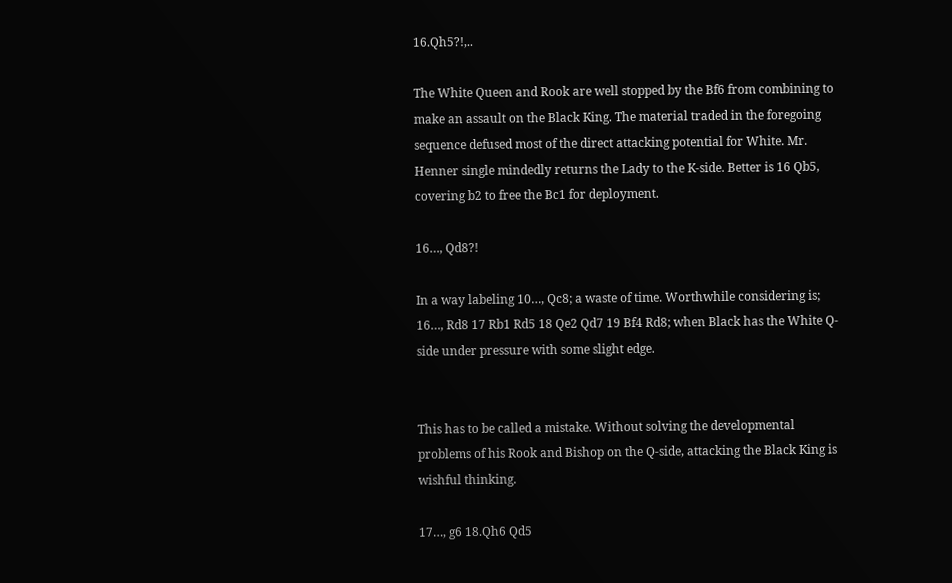16.Qh5?!,..

The White Queen and Rook are well stopped by the Bf6 from combining to make an assault on the Black King. The material traded in the foregoing sequence defused most of the direct attacking potential for White. Mr. Henner single mindedly returns the Lady to the K-side. Better is 16 Qb5, covering b2 to free the Bc1 for deployment.

16…, Qd8?!

In a way labeling 10…, Qc8; a waste of time. Worthwhile considering is; 16…, Rd8 17 Rb1 Rd5 18 Qe2 Qd7 19 Bf4 Rd8; when Black has the White Q-side under pressure with some slight edge.


This has to be called a mistake. Without solving the developmental problems of his Rook and Bishop on the Q-side, attacking the Black King is wishful thinking.

17…, g6 18.Qh6 Qd5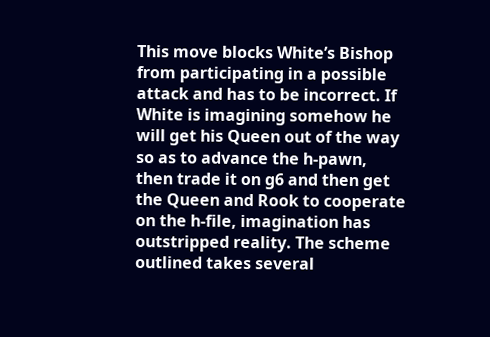This move blocks White’s Bishop from participating in a possible attack and has to be incorrect. If White is imagining somehow he will get his Queen out of the way so as to advance the h-pawn, then trade it on g6 and then get the Queen and Rook to cooperate on the h-file, imagination has outstripped reality. The scheme outlined takes several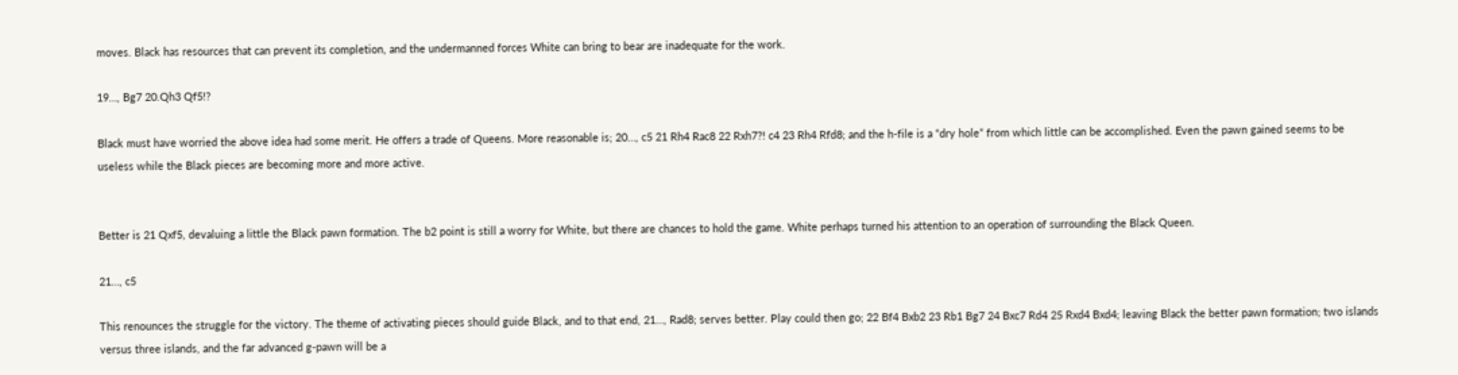moves. Black has resources that can prevent its completion, and the undermanned forces White can bring to bear are inadequate for the work.

19…, Bg7 20.Qh3 Qf5!?

Black must have worried the above idea had some merit. He offers a trade of Queens. More reasonable is; 20…, c5 21 Rh4 Rac8 22 Rxh7?! c4 23 Rh4 Rfd8; and the h-file is a “dry hole” from which little can be accomplished. Even the pawn gained seems to be useless while the Black pieces are becoming more and more active.


Better is 21 Qxf5, devaluing a little the Black pawn formation. The b2 point is still a worry for White, but there are chances to hold the game. White perhaps turned his attention to an operation of surrounding the Black Queen.

21…, c5

This renounces the struggle for the victory. The theme of activating pieces should guide Black, and to that end, 21…, Rad8; serves better. Play could then go; 22 Bf4 Bxb2 23 Rb1 Bg7 24 Bxc7 Rd4 25 Rxd4 Bxd4; leaving Black the better pawn formation; two islands versus three islands, and the far advanced g-pawn will be a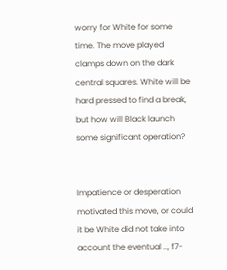worry for White for some time. The move played clamps down on the dark central squares. White will be hard pressed to find a break, but how will Black launch some significant operation?


Impatience or desperation motivated this move, or could it be White did not take into account the eventual .., f7-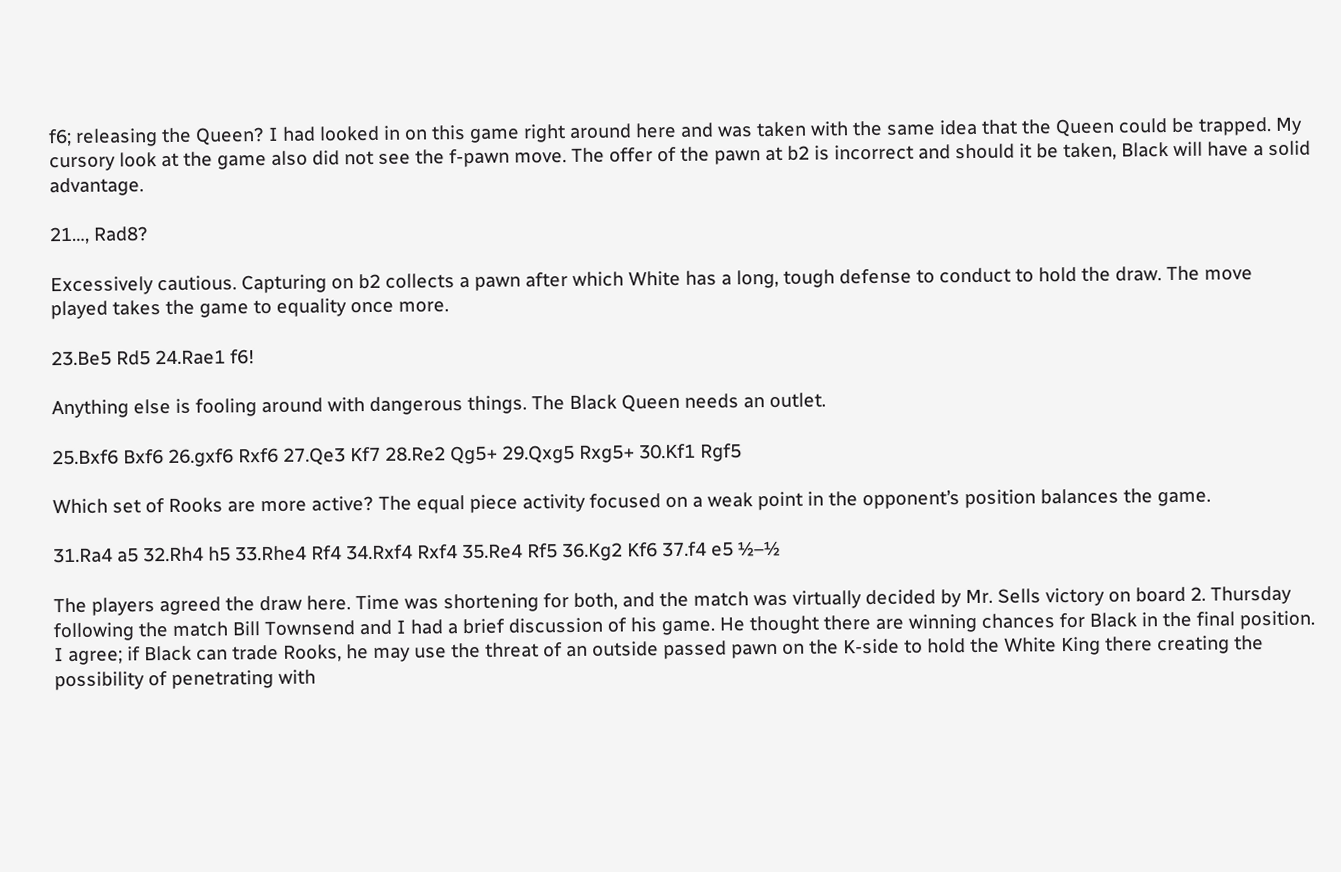f6; releasing the Queen? I had looked in on this game right around here and was taken with the same idea that the Queen could be trapped. My cursory look at the game also did not see the f-pawn move. The offer of the pawn at b2 is incorrect and should it be taken, Black will have a solid advantage.

21…, Rad8?

Excessively cautious. Capturing on b2 collects a pawn after which White has a long, tough defense to conduct to hold the draw. The move played takes the game to equality once more.

23.Be5 Rd5 24.Rae1 f6!

Anything else is fooling around with dangerous things. The Black Queen needs an outlet.

25.Bxf6 Bxf6 26.gxf6 Rxf6 27.Qe3 Kf7 28.Re2 Qg5+ 29.Qxg5 Rxg5+ 30.Kf1 Rgf5

Which set of Rooks are more active? The equal piece activity focused on a weak point in the opponent’s position balances the game.

31.Ra4 a5 32.Rh4 h5 33.Rhe4 Rf4 34.Rxf4 Rxf4 35.Re4 Rf5 36.Kg2 Kf6 37.f4 e5 ½–½

The players agreed the draw here. Time was shortening for both, and the match was virtually decided by Mr. Sells victory on board 2. Thursday following the match Bill Townsend and I had a brief discussion of his game. He thought there are winning chances for Black in the final position. I agree; if Black can trade Rooks, he may use the threat of an outside passed pawn on the K-side to hold the White King there creating the possibility of penetrating with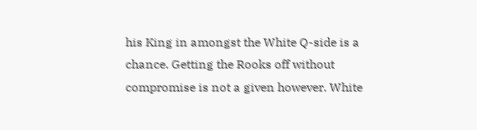his King in amongst the White Q-side is a chance. Getting the Rooks off without compromise is not a given however. White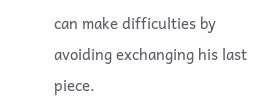can make difficulties by avoiding exchanging his last piece.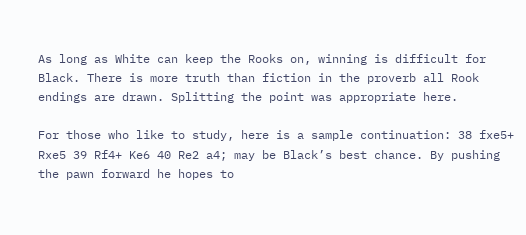As long as White can keep the Rooks on, winning is difficult for Black. There is more truth than fiction in the proverb all Rook endings are drawn. Splitting the point was appropriate here.

For those who like to study, here is a sample continuation: 38 fxe5+ Rxe5 39 Rf4+ Ke6 40 Re2 a4; may be Black’s best chance. By pushing the pawn forward he hopes to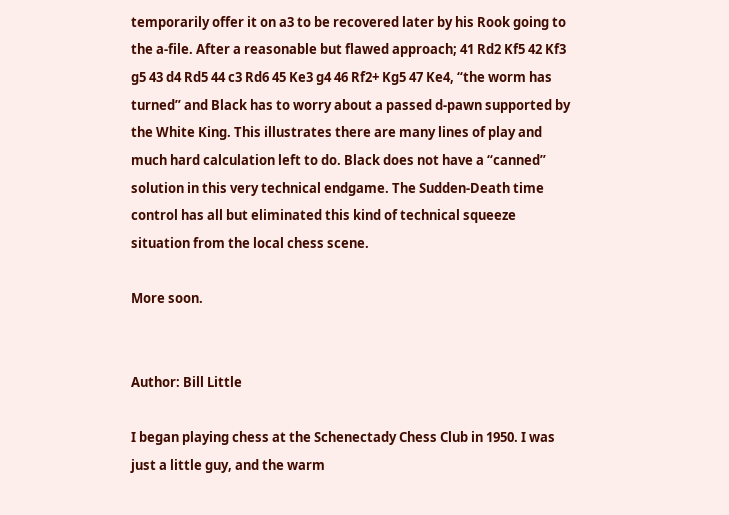temporarily offer it on a3 to be recovered later by his Rook going to the a-file. After a reasonable but flawed approach; 41 Rd2 Kf5 42 Kf3 g5 43 d4 Rd5 44 c3 Rd6 45 Ke3 g4 46 Rf2+ Kg5 47 Ke4, “the worm has turned” and Black has to worry about a passed d-pawn supported by the White King. This illustrates there are many lines of play and much hard calculation left to do. Black does not have a “canned” solution in this very technical endgame. The Sudden-Death time control has all but eliminated this kind of technical squeeze situation from the local chess scene.

More soon.


Author: Bill Little

I began playing chess at the Schenectady Chess Club in 1950. I was just a little guy, and the warm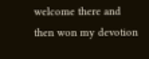welcome there and then won my devotion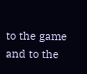to the game and to the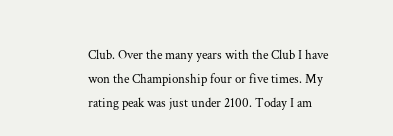Club. Over the many years with the Club I have won the Championship four or five times. My rating peak was just under 2100. Today I am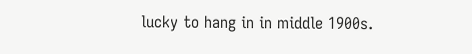lucky to hang in in middle 1900s.